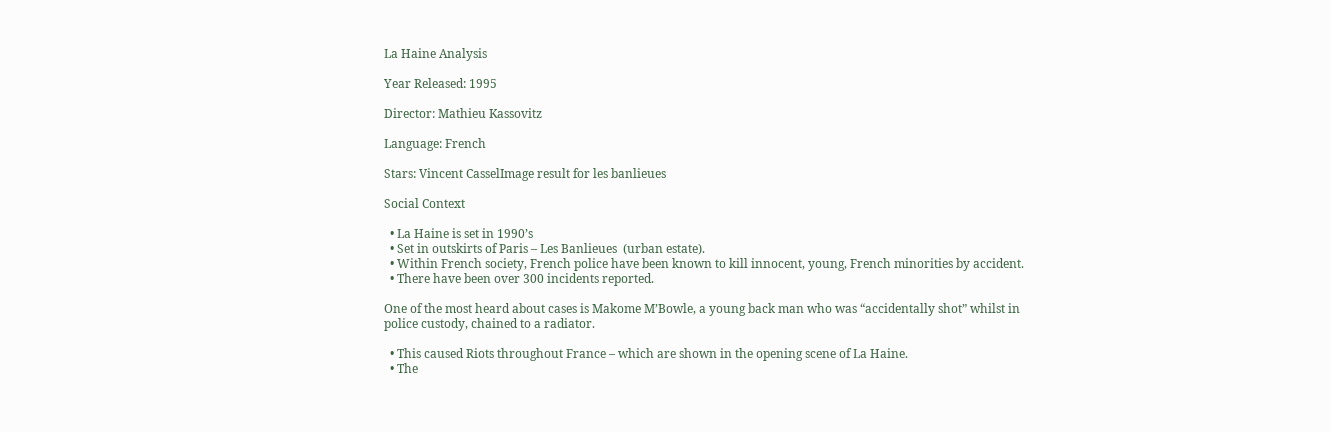La Haine Analysis

Year Released: 1995

Director: Mathieu Kassovitz

Language: French

Stars: Vincent CasselImage result for les banlieues

Social Context

  • La Haine is set in 1990’s
  • Set in outskirts of Paris – Les Banlieues  (urban estate).
  • Within French society, French police have been known to kill innocent, young, French minorities by accident.
  • There have been over 300 incidents reported.

One of the most heard about cases is Makome M’Bowle, a young back man who was “accidentally shot” whilst in police custody, chained to a radiator.

  • This caused Riots throughout France – which are shown in the opening scene of La Haine.
  • The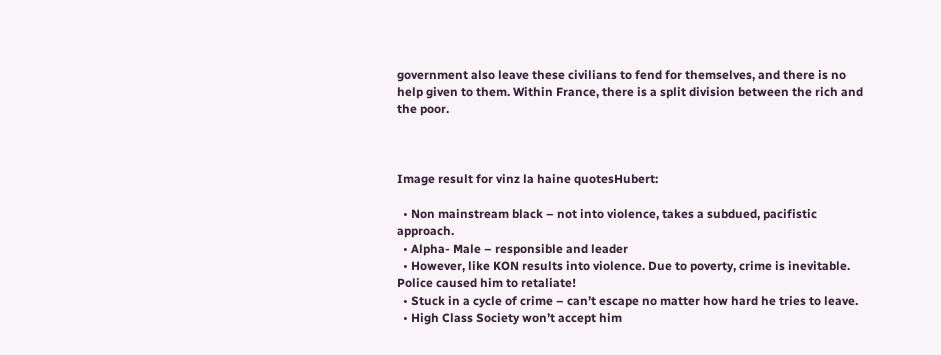government also leave these civilians to fend for themselves, and there is no help given to them. Within France, there is a split division between the rich and the poor.



Image result for vinz la haine quotesHubert:

  • Non mainstream black – not into violence, takes a subdued, pacifistic approach.
  • Alpha- Male – responsible and leader
  • However, like KON results into violence. Due to poverty, crime is inevitable. Police caused him to retaliate!
  • Stuck in a cycle of crime – can’t escape no matter how hard he tries to leave.
  • High Class Society won’t accept him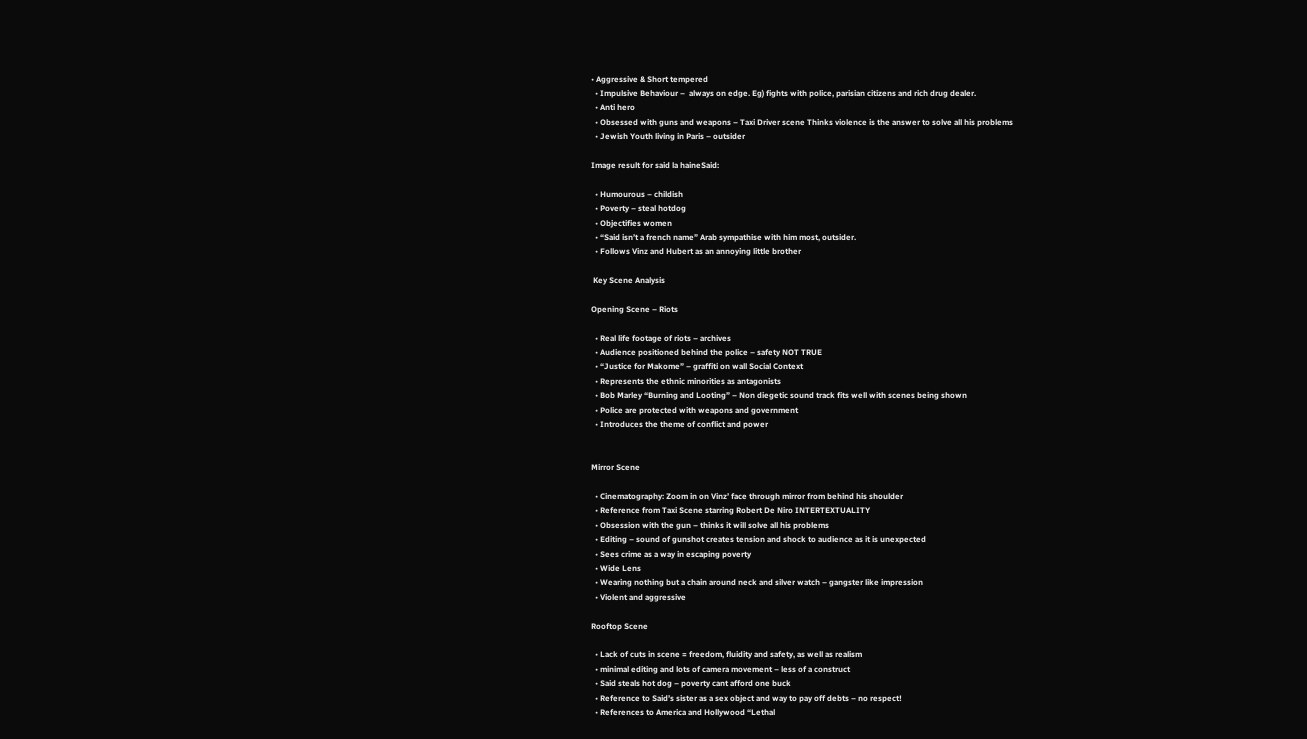• Aggressive & Short tempered
  • Impulsive Behaviour –  always on edge. Eg) fights with police, parisian citizens and rich drug dealer.
  • Anti hero
  • Obsessed with guns and weapons – Taxi Driver scene Thinks violence is the answer to solve all his problems
  • Jewish Youth living in Paris – outsider

Image result for said la haineSaid:

  • Humourous – childish
  • Poverty – steal hotdog
  • Objectifies women
  • “Said isn’t a french name” Arab sympathise with him most, outsider.
  • Follows Vinz and Hubert as an annoying little brother

 Key Scene Analysis

Opening Scene – Riots

  • Real life footage of riots – archives
  • Audience positioned behind the police – safety NOT TRUE
  • “Justice for Makome” – graffiti on wall Social Context
  • Represents the ethnic minorities as antagonists
  • Bob Marley “Burning and Looting” – Non diegetic sound track fits well with scenes being shown
  • Police are protected with weapons and government
  • Introduces the theme of conflict and power


Mirror Scene

  • Cinematography: Zoom in on Vinz’ face through mirror from behind his shoulder
  • Reference from Taxi Scene starring Robert De Niro INTERTEXTUALITY
  • Obsession with the gun – thinks it will solve all his problems
  • Editing – sound of gunshot creates tension and shock to audience as it is unexpected
  • Sees crime as a way in escaping poverty
  • Wide Lens
  • Wearing nothing but a chain around neck and silver watch – gangster like impression
  • Violent and aggressive

Rooftop Scene

  • Lack of cuts in scene = freedom, fluidity and safety, as well as realism
  • minimal editing and lots of camera movement – less of a construct
  • Said steals hot dog – poverty cant afford one buck
  • Reference to Said’s sister as a sex object and way to pay off debts – no respect!
  • References to America and Hollywood “Lethal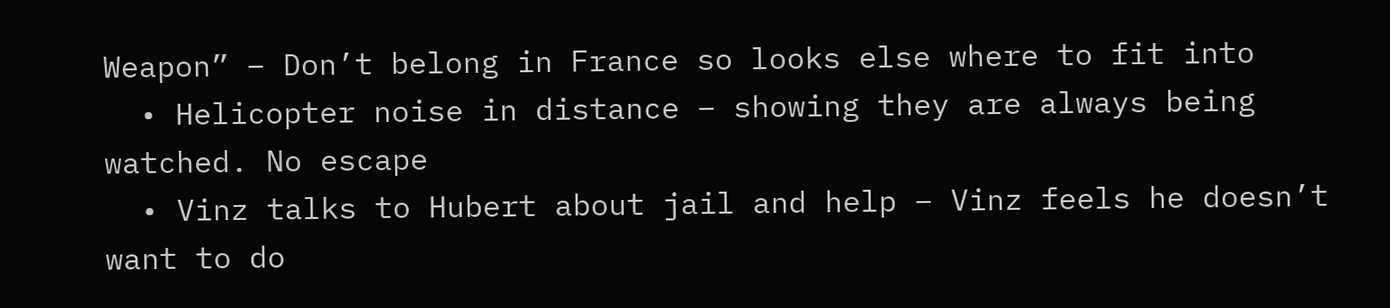Weapon” – Don’t belong in France so looks else where to fit into
  • Helicopter noise in distance – showing they are always being watched. No escape
  • Vinz talks to Hubert about jail and help – Vinz feels he doesn’t want to do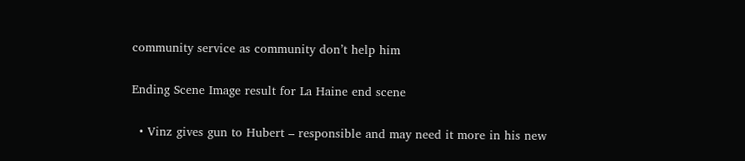community service as community don’t help him

Ending Scene Image result for La Haine end scene

  • Vinz gives gun to Hubert – responsible and may need it more in his new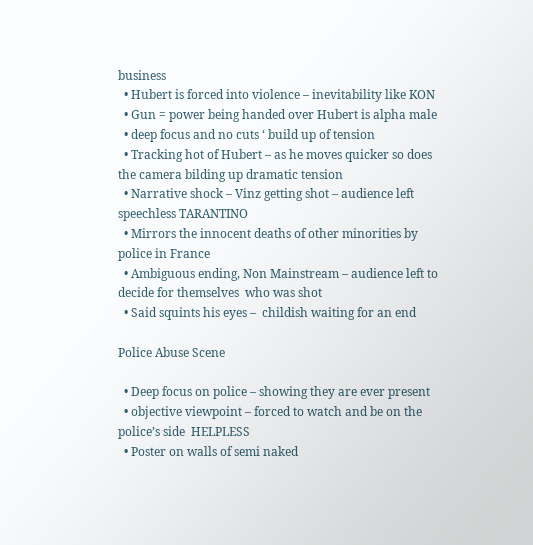business
  • Hubert is forced into violence – inevitability like KON
  • Gun = power being handed over Hubert is alpha male
  • deep focus and no cuts ‘ build up of tension
  • Tracking hot of Hubert – as he moves quicker so does the camera bilding up dramatic tension
  • Narrative shock – Vinz getting shot – audience left speechless TARANTINO
  • Mirrors the innocent deaths of other minorities by police in France
  • Ambiguous ending, Non Mainstream – audience left to decide for themselves  who was shot
  • Said squints his eyes –  childish waiting for an end

Police Abuse Scene

  • Deep focus on police – showing they are ever present
  • objective viewpoint – forced to watch and be on the police’s side  HELPLESS
  • Poster on walls of semi naked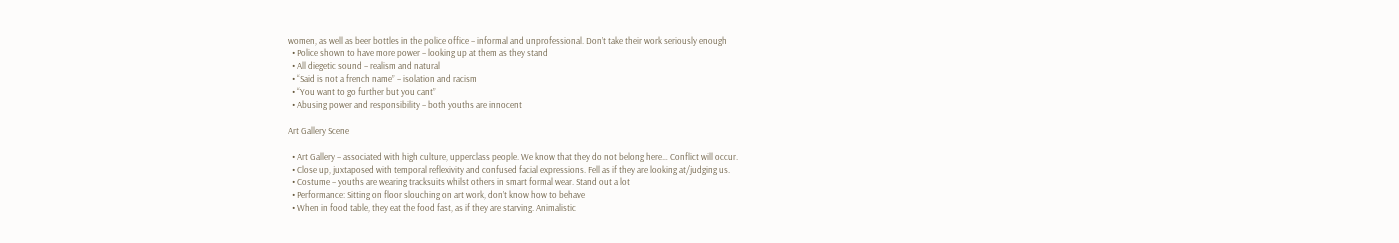women, as well as beer bottles in the police office – informal and unprofessional. Don’t take their work seriously enough
  • Police shown to have more power – looking up at them as they stand
  • All diegetic sound – realism and natural
  • “Said is not a french name” – isolation and racism
  • “You want to go further but you cant”
  • Abusing power and responsibility – both youths are innocent

Art Gallery Scene

  • Art Gallery – associated with high culture, upperclass people. We know that they do not belong here… Conflict will occur.
  • Close up, juxtaposed with temporal reflexivity and confused facial expressions. Fell as if they are looking at/judging us.
  • Costume – youths are wearing tracksuits whilst others in smart formal wear. Stand out a lot
  • Performance: Sitting on floor slouching on art work, don’t know how to behave
  • When in food table, they eat the food fast, as if they are starving. Animalistic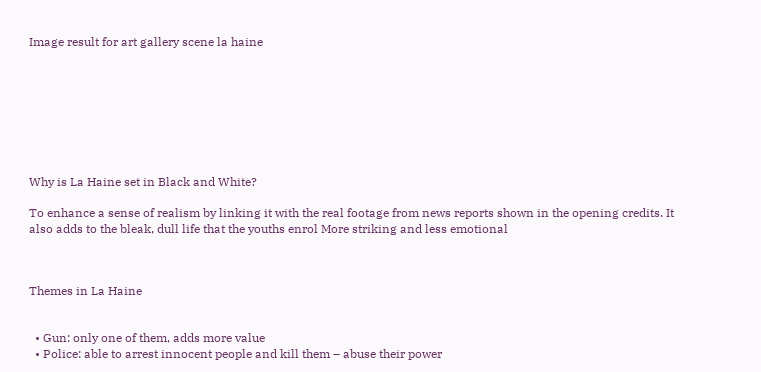Image result for art gallery scene la haine








Why is La Haine set in Black and White?

To enhance a sense of realism by linking it with the real footage from news reports shown in the opening credits. It also adds to the bleak, dull life that the youths enrol More striking and less emotional



Themes in La Haine


  • Gun: only one of them, adds more value
  • Police: able to arrest innocent people and kill them – abuse their power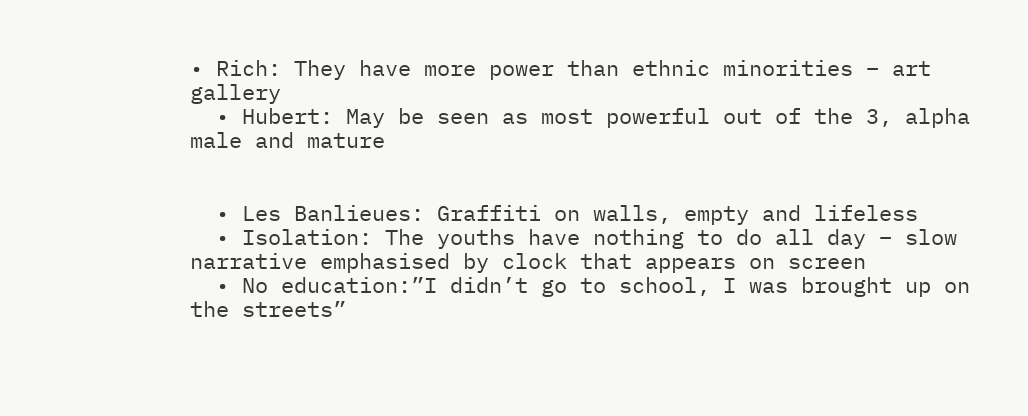• Rich: They have more power than ethnic minorities – art gallery
  • Hubert: May be seen as most powerful out of the 3, alpha male and mature


  • Les Banlieues: Graffiti on walls, empty and lifeless
  • Isolation: The youths have nothing to do all day – slow narrative emphasised by clock that appears on screen
  • No education:”I didn’t go to school, I was brought up on the streets”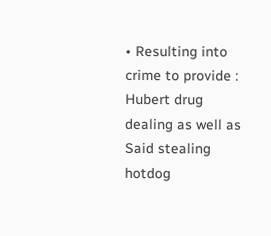• Resulting into crime to provide : Hubert drug dealing as well as Said stealing hotdog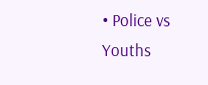• Police vs Youths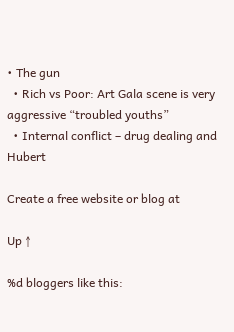• The gun
  • Rich vs Poor: Art Gala scene is very aggressive “troubled youths”
  • Internal conflict – drug dealing and Hubert

Create a free website or blog at

Up ↑

%d bloggers like this: